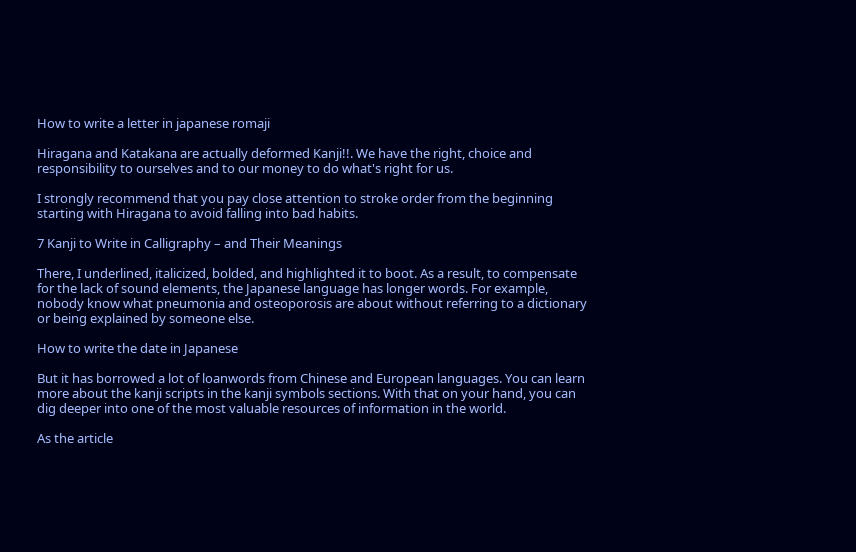How to write a letter in japanese romaji

Hiragana and Katakana are actually deformed Kanji!!. We have the right, choice and responsibility to ourselves and to our money to do what's right for us.

I strongly recommend that you pay close attention to stroke order from the beginning starting with Hiragana to avoid falling into bad habits.

7 Kanji to Write in Calligraphy – and Their Meanings

There, I underlined, italicized, bolded, and highlighted it to boot. As a result, to compensate for the lack of sound elements, the Japanese language has longer words. For example, nobody know what pneumonia and osteoporosis are about without referring to a dictionary or being explained by someone else.

How to write the date in Japanese

But it has borrowed a lot of loanwords from Chinese and European languages. You can learn more about the kanji scripts in the kanji symbols sections. With that on your hand, you can dig deeper into one of the most valuable resources of information in the world.

As the article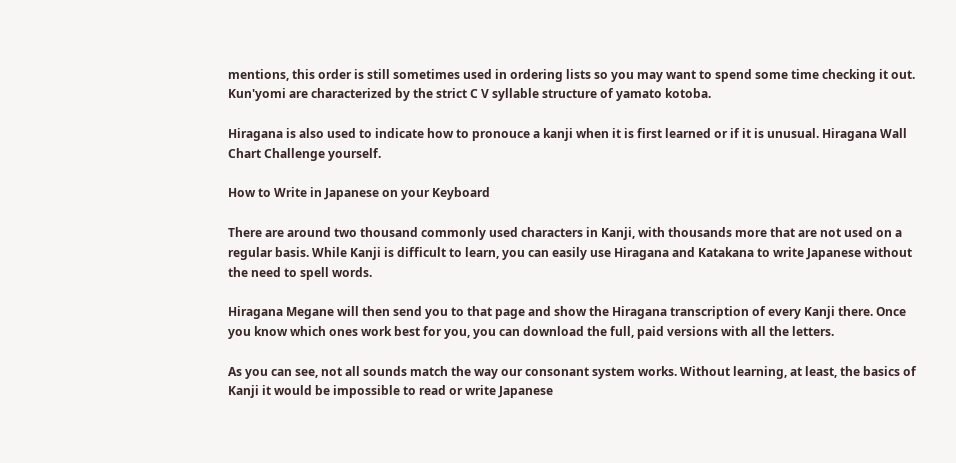mentions, this order is still sometimes used in ordering lists so you may want to spend some time checking it out. Kun'yomi are characterized by the strict C V syllable structure of yamato kotoba.

Hiragana is also used to indicate how to pronouce a kanji when it is first learned or if it is unusual. Hiragana Wall Chart Challenge yourself.

How to Write in Japanese on your Keyboard

There are around two thousand commonly used characters in Kanji, with thousands more that are not used on a regular basis. While Kanji is difficult to learn, you can easily use Hiragana and Katakana to write Japanese without the need to spell words.

Hiragana Megane will then send you to that page and show the Hiragana transcription of every Kanji there. Once you know which ones work best for you, you can download the full, paid versions with all the letters.

As you can see, not all sounds match the way our consonant system works. Without learning, at least, the basics of Kanji it would be impossible to read or write Japanese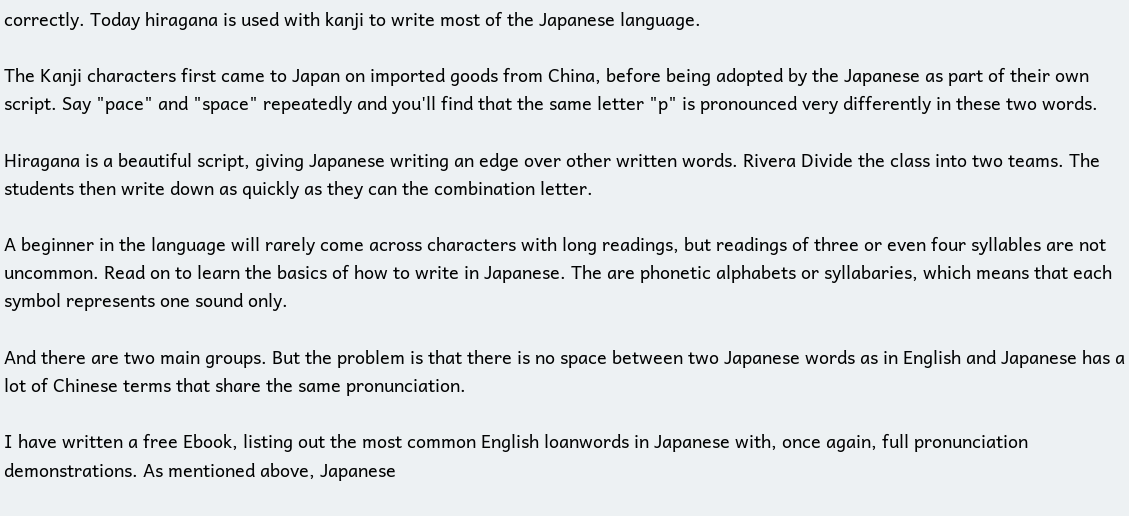correctly. Today hiragana is used with kanji to write most of the Japanese language.

The Kanji characters first came to Japan on imported goods from China, before being adopted by the Japanese as part of their own script. Say "pace" and "space" repeatedly and you'll find that the same letter "p" is pronounced very differently in these two words.

Hiragana is a beautiful script, giving Japanese writing an edge over other written words. Rivera Divide the class into two teams. The students then write down as quickly as they can the combination letter.

A beginner in the language will rarely come across characters with long readings, but readings of three or even four syllables are not uncommon. Read on to learn the basics of how to write in Japanese. The are phonetic alphabets or syllabaries, which means that each symbol represents one sound only.

And there are two main groups. But the problem is that there is no space between two Japanese words as in English and Japanese has a lot of Chinese terms that share the same pronunciation.

I have written a free Ebook, listing out the most common English loanwords in Japanese with, once again, full pronunciation demonstrations. As mentioned above, Japanese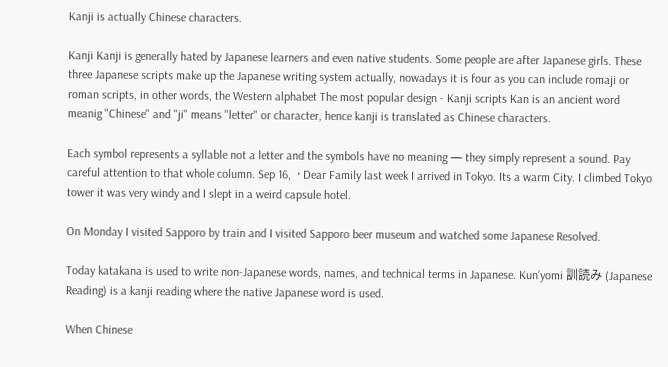Kanji is actually Chinese characters.

Kanji Kanji is generally hated by Japanese learners and even native students. Some people are after Japanese girls. These three Japanese scripts make up the Japanese writing system actually, nowadays it is four as you can include romaji or roman scripts, in other words, the Western alphabet The most popular design - Kanji scripts Kan is an ancient word meanig "Chinese" and "ji" means "letter" or character, hence kanji is translated as Chinese characters.

Each symbol represents a syllable not a letter and the symbols have no meaning — they simply represent a sound. Pay careful attention to that whole column. Sep 16,  · Dear Family last week I arrived in Tokyo. Its a warm City. I climbed Tokyo tower it was very windy and I slept in a weird capsule hotel.

On Monday I visited Sapporo by train and I visited Sapporo beer museum and watched some Japanese Resolved.

Today katakana is used to write non-Japanese words, names, and technical terms in Japanese. Kun’yomi 訓読み (Japanese Reading) is a kanji reading where the native Japanese word is used.

When Chinese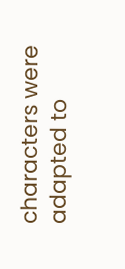characters were adapted to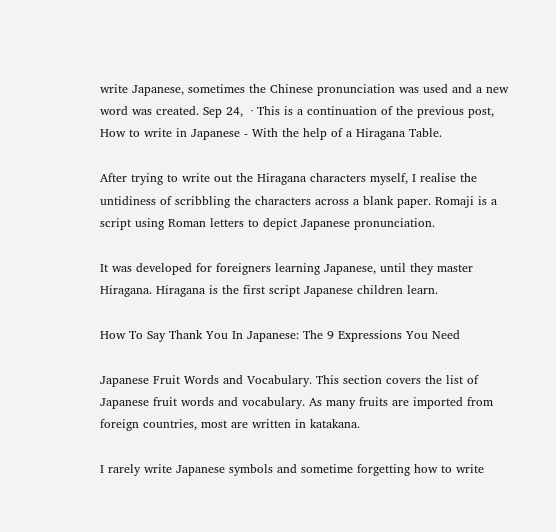write Japanese, sometimes the Chinese pronunciation was used and a new word was created. Sep 24,  · This is a continuation of the previous post, How to write in Japanese - With the help of a Hiragana Table.

After trying to write out the Hiragana characters myself, I realise the untidiness of scribbling the characters across a blank paper. Romaji is a script using Roman letters to depict Japanese pronunciation.

It was developed for foreigners learning Japanese, until they master Hiragana. Hiragana is the first script Japanese children learn.

How To Say Thank You In Japanese: The 9 Expressions You Need

Japanese Fruit Words and Vocabulary. This section covers the list of Japanese fruit words and vocabulary. As many fruits are imported from foreign countries, most are written in katakana.

I rarely write Japanese symbols and sometime forgetting how to write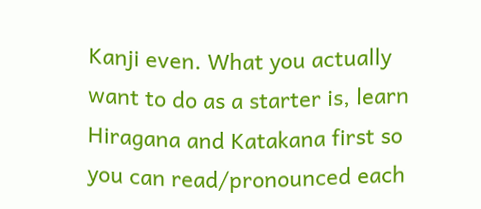Kanji even. What you actually want to do as a starter is, learn Hiragana and Katakana first so you can read/pronounced each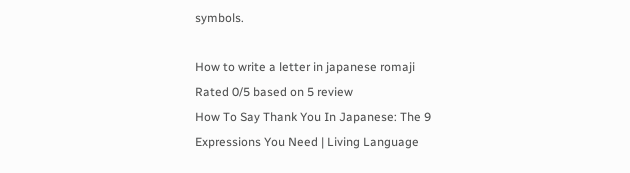symbols.

How to write a letter in japanese romaji
Rated 0/5 based on 5 review
How To Say Thank You In Japanese: The 9 Expressions You Need | Living Language